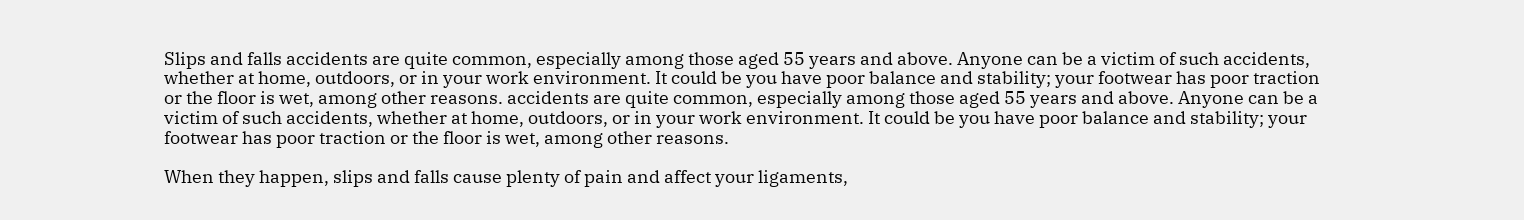Slips and falls accidents are quite common, especially among those aged 55 years and above. Anyone can be a victim of such accidents, whether at home, outdoors, or in your work environment. It could be you have poor balance and stability; your footwear has poor traction or the floor is wet, among other reasons. accidents are quite common, especially among those aged 55 years and above. Anyone can be a victim of such accidents, whether at home, outdoors, or in your work environment. It could be you have poor balance and stability; your footwear has poor traction or the floor is wet, among other reasons.

When they happen, slips and falls cause plenty of pain and affect your ligaments,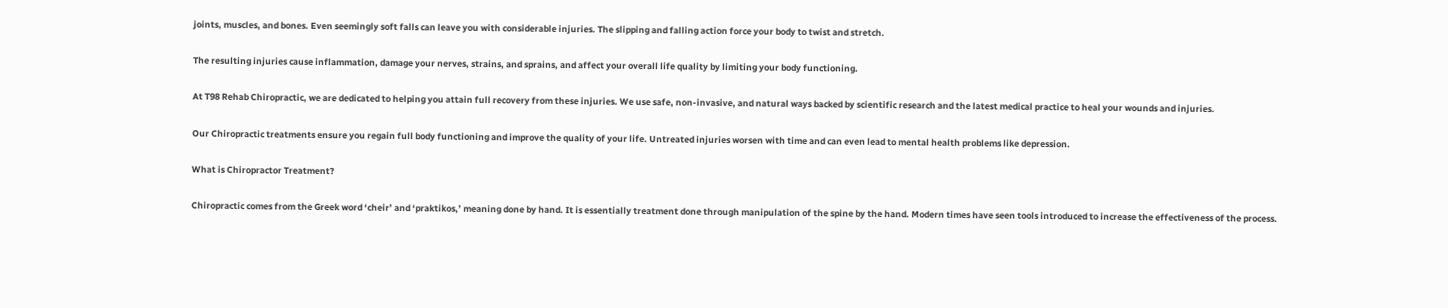joints, muscles, and bones. Even seemingly soft falls can leave you with considerable injuries. The slipping and falling action force your body to twist and stretch.

The resulting injuries cause inflammation, damage your nerves, strains, and sprains, and affect your overall life quality by limiting your body functioning.

At T98 Rehab Chiropractic, we are dedicated to helping you attain full recovery from these injuries. We use safe, non-invasive, and natural ways backed by scientific research and the latest medical practice to heal your wounds and injuries.

Our Chiropractic treatments ensure you regain full body functioning and improve the quality of your life. Untreated injuries worsen with time and can even lead to mental health problems like depression.

What is Chiropractor Treatment?

Chiropractic comes from the Greek word ‘cheir’ and ‘praktikos,’ meaning done by hand. It is essentially treatment done through manipulation of the spine by the hand. Modern times have seen tools introduced to increase the effectiveness of the process.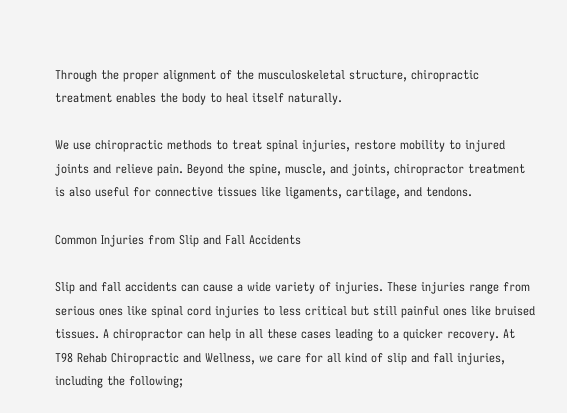Through the proper alignment of the musculoskeletal structure, chiropractic treatment enables the body to heal itself naturally.

We use chiropractic methods to treat spinal injuries, restore mobility to injured joints and relieve pain. Beyond the spine, muscle, and joints, chiropractor treatment is also useful for connective tissues like ligaments, cartilage, and tendons.

Common Injuries from Slip and Fall Accidents

Slip and fall accidents can cause a wide variety of injuries. These injuries range from serious ones like spinal cord injuries to less critical but still painful ones like bruised tissues. A chiropractor can help in all these cases leading to a quicker recovery. At T98 Rehab Chiropractic and Wellness, we care for all kind of slip and fall injuries, including the following;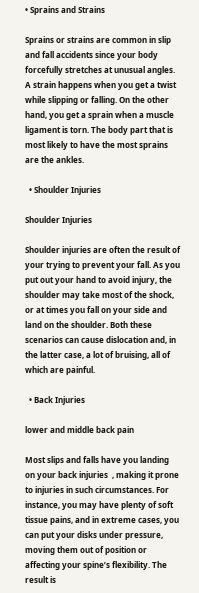• Sprains and Strains

Sprains or strains are common in slip and fall accidents since your body forcefully stretches at unusual angles. A strain happens when you get a twist while slipping or falling. On the other hand, you get a sprain when a muscle ligament is torn. The body part that is most likely to have the most sprains are the ankles.

  • Shoulder Injuries

Shoulder Injuries

Shoulder injuries are often the result of your trying to prevent your fall. As you put out your hand to avoid injury, the shoulder may take most of the shock, or at times you fall on your side and land on the shoulder. Both these scenarios can cause dislocation and, in the latter case, a lot of bruising, all of which are painful.

  • Back Injuries

lower and middle back pain

Most slips and falls have you landing on your back injuries  , making it prone to injuries in such circumstances. For instance, you may have plenty of soft tissue pains, and in extreme cases, you can put your disks under pressure, moving them out of position or affecting your spine’s flexibility. The result is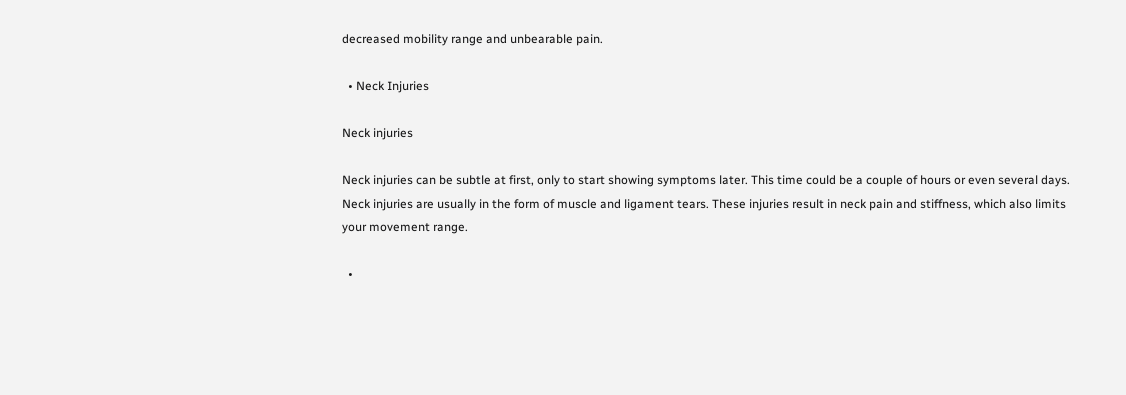decreased mobility range and unbearable pain.

  • Neck Injuries

Neck injuries

Neck injuries can be subtle at first, only to start showing symptoms later. This time could be a couple of hours or even several days. Neck injuries are usually in the form of muscle and ligament tears. These injuries result in neck pain and stiffness, which also limits your movement range.

  •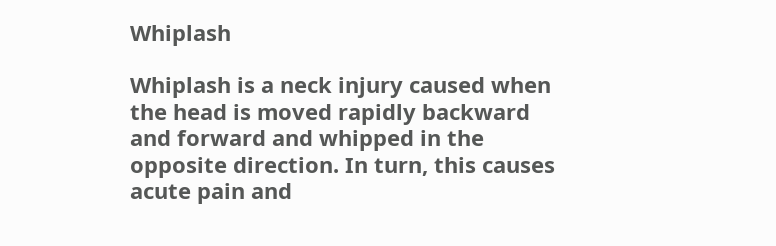Whiplash

Whiplash is a neck injury caused when the head is moved rapidly backward and forward and whipped in the opposite direction. In turn, this causes acute pain and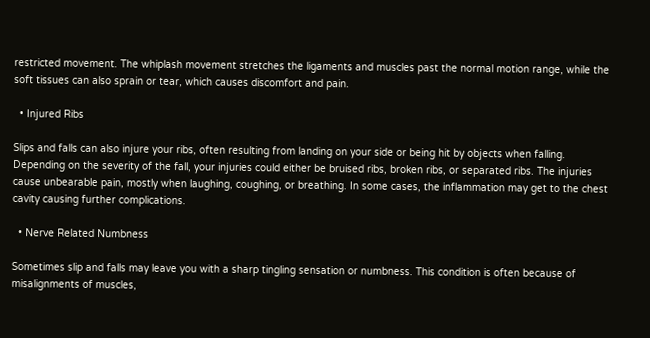restricted movement. The whiplash movement stretches the ligaments and muscles past the normal motion range, while the soft tissues can also sprain or tear, which causes discomfort and pain.

  • Injured Ribs

Slips and falls can also injure your ribs, often resulting from landing on your side or being hit by objects when falling. Depending on the severity of the fall, your injuries could either be bruised ribs, broken ribs, or separated ribs. The injuries cause unbearable pain, mostly when laughing, coughing, or breathing. In some cases, the inflammation may get to the chest cavity causing further complications.

  • Nerve Related Numbness

Sometimes slip and falls may leave you with a sharp tingling sensation or numbness. This condition is often because of misalignments of muscles,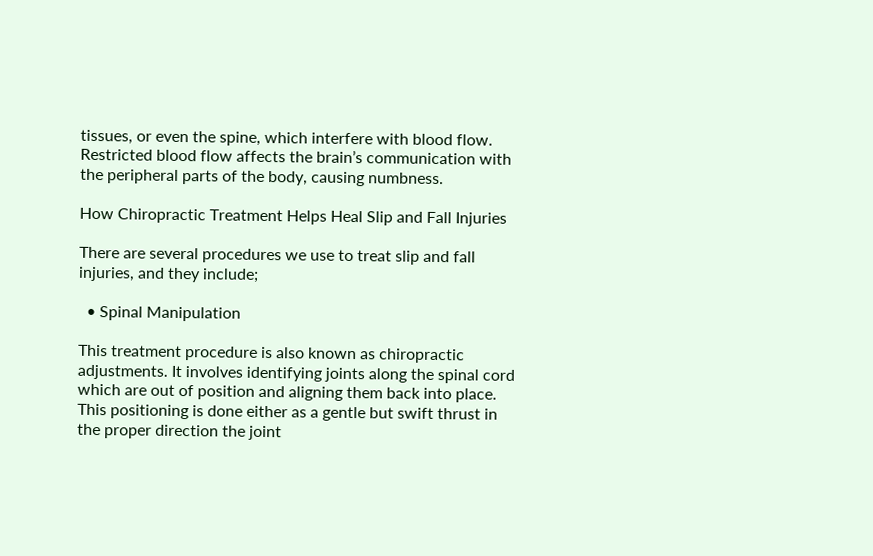tissues, or even the spine, which interfere with blood flow. Restricted blood flow affects the brain’s communication with the peripheral parts of the body, causing numbness.

How Chiropractic Treatment Helps Heal Slip and Fall Injuries

There are several procedures we use to treat slip and fall injuries, and they include;

  • Spinal Manipulation

This treatment procedure is also known as chiropractic adjustments. It involves identifying joints along the spinal cord which are out of position and aligning them back into place. This positioning is done either as a gentle but swift thrust in the proper direction the joint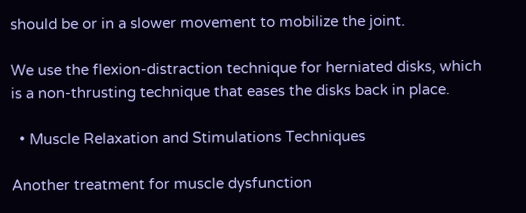should be or in a slower movement to mobilize the joint.

We use the flexion-distraction technique for herniated disks, which is a non-thrusting technique that eases the disks back in place.

  • Muscle Relaxation and Stimulations Techniques

Another treatment for muscle dysfunction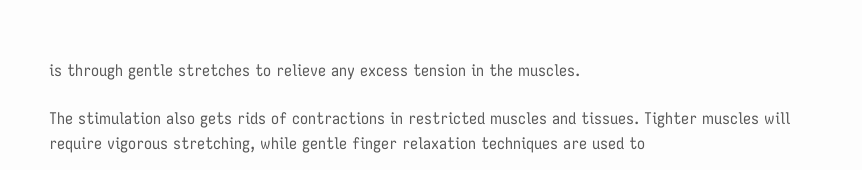is through gentle stretches to relieve any excess tension in the muscles.

The stimulation also gets rids of contractions in restricted muscles and tissues. Tighter muscles will require vigorous stretching, while gentle finger relaxation techniques are used to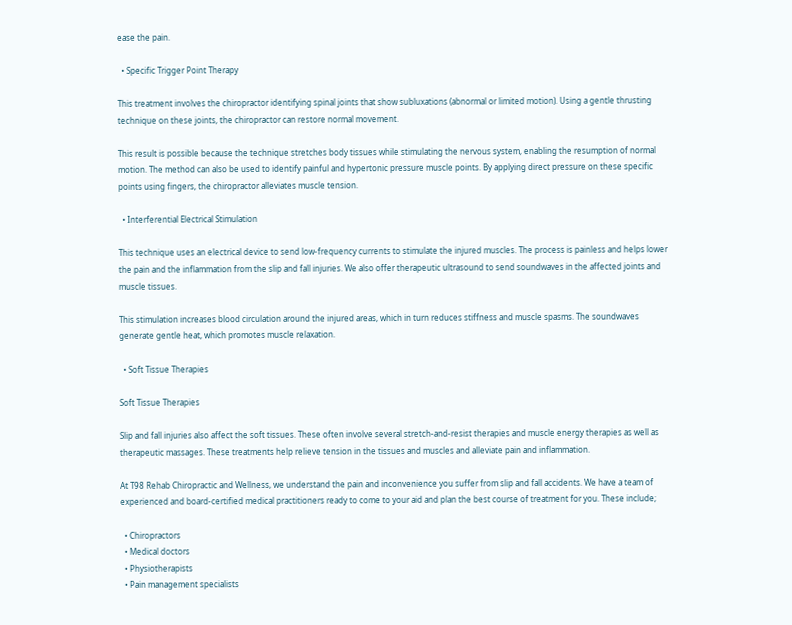ease the pain.

  • Specific Trigger Point Therapy

This treatment involves the chiropractor identifying spinal joints that show subluxations (abnormal or limited motion). Using a gentle thrusting technique on these joints, the chiropractor can restore normal movement.

This result is possible because the technique stretches body tissues while stimulating the nervous system, enabling the resumption of normal motion. The method can also be used to identify painful and hypertonic pressure muscle points. By applying direct pressure on these specific points using fingers, the chiropractor alleviates muscle tension.

  • Interferential Electrical Stimulation

This technique uses an electrical device to send low-frequency currents to stimulate the injured muscles. The process is painless and helps lower the pain and the inflammation from the slip and fall injuries. We also offer therapeutic ultrasound to send soundwaves in the affected joints and muscle tissues.

This stimulation increases blood circulation around the injured areas, which in turn reduces stiffness and muscle spasms. The soundwaves generate gentle heat, which promotes muscle relaxation.

  • Soft Tissue Therapies

Soft Tissue Therapies

Slip and fall injuries also affect the soft tissues. These often involve several stretch-and-resist therapies and muscle energy therapies as well as therapeutic massages. These treatments help relieve tension in the tissues and muscles and alleviate pain and inflammation.

At T98 Rehab Chiropractic and Wellness, we understand the pain and inconvenience you suffer from slip and fall accidents. We have a team of experienced and board-certified medical practitioners ready to come to your aid and plan the best course of treatment for you. These include;

  • Chiropractors
  • Medical doctors
  • Physiotherapists
  • Pain management specialists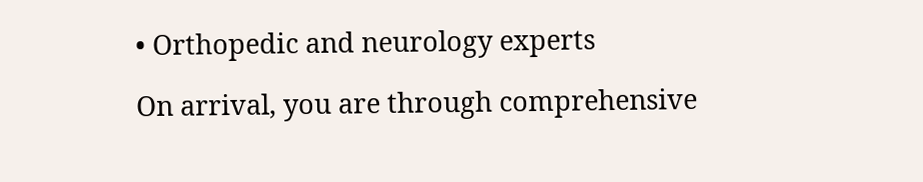• Orthopedic and neurology experts

On arrival, you are through comprehensive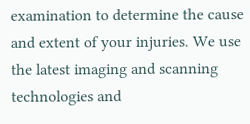examination to determine the cause and extent of your injuries. We use the latest imaging and scanning technologies and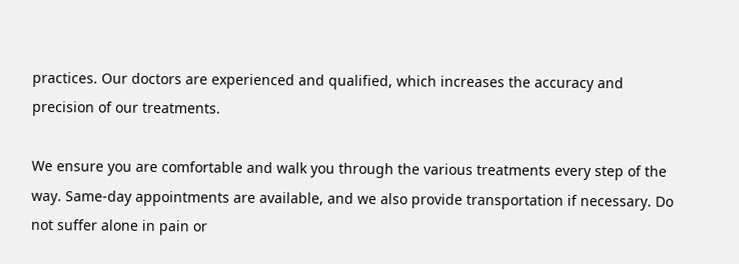practices. Our doctors are experienced and qualified, which increases the accuracy and precision of our treatments.

We ensure you are comfortable and walk you through the various treatments every step of the way. Same-day appointments are available, and we also provide transportation if necessary. Do not suffer alone in pain or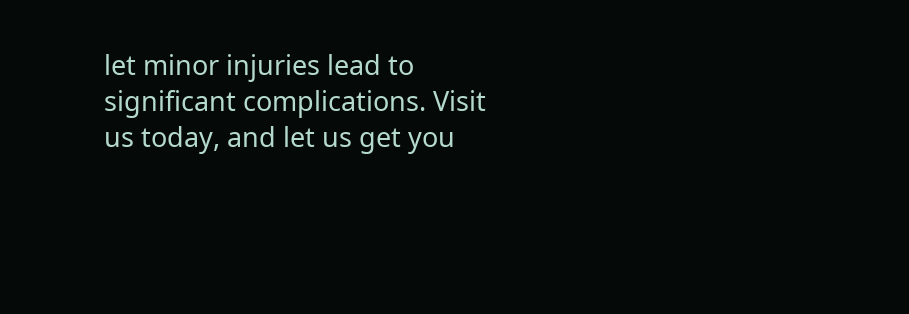let minor injuries lead to significant complications. Visit us today, and let us get you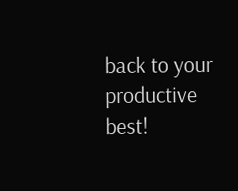back to your productive best!